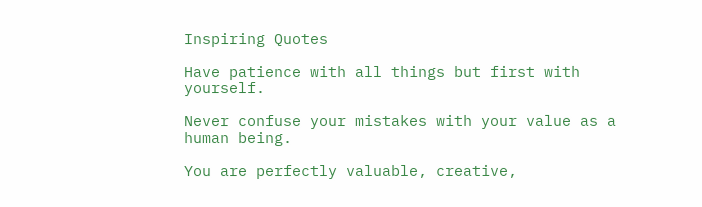Inspiring Quotes

Have patience with all things but first with yourself.

Never confuse your mistakes with your value as a human being.

You are perfectly valuable, creative,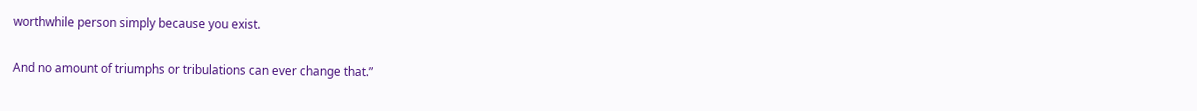worthwhile person simply because you exist.

And no amount of triumphs or tribulations can ever change that.”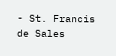- St. Francis de Sales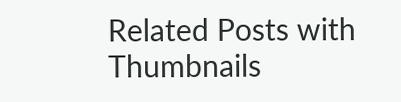Related Posts with Thumbnails